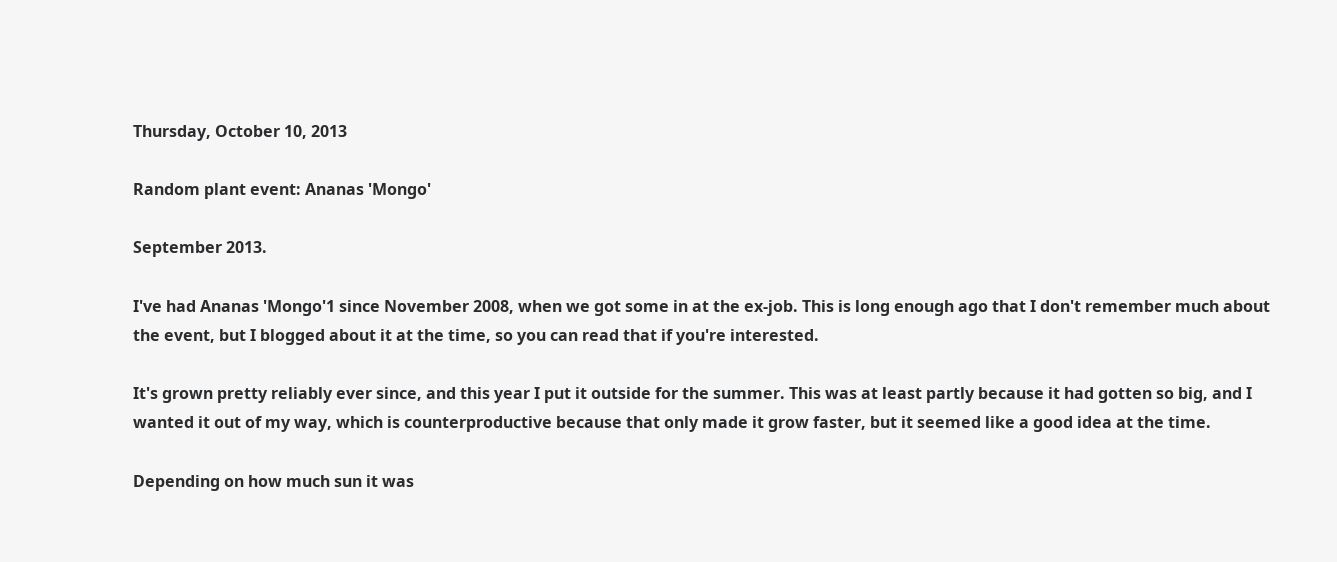Thursday, October 10, 2013

Random plant event: Ananas 'Mongo'

September 2013.

I've had Ananas 'Mongo'1 since November 2008, when we got some in at the ex-job. This is long enough ago that I don't remember much about the event, but I blogged about it at the time, so you can read that if you're interested.

It's grown pretty reliably ever since, and this year I put it outside for the summer. This was at least partly because it had gotten so big, and I wanted it out of my way, which is counterproductive because that only made it grow faster, but it seemed like a good idea at the time.

Depending on how much sun it was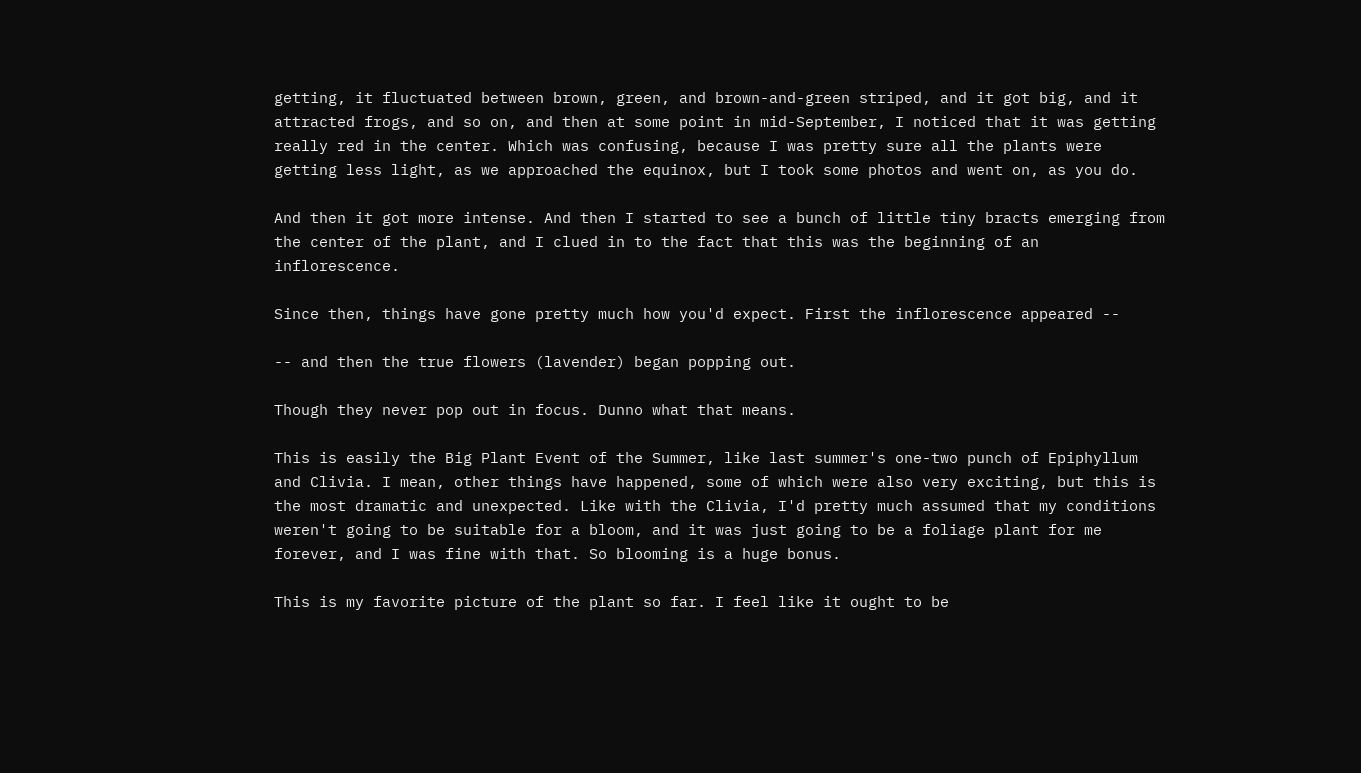getting, it fluctuated between brown, green, and brown-and-green striped, and it got big, and it attracted frogs, and so on, and then at some point in mid-September, I noticed that it was getting really red in the center. Which was confusing, because I was pretty sure all the plants were getting less light, as we approached the equinox, but I took some photos and went on, as you do.

And then it got more intense. And then I started to see a bunch of little tiny bracts emerging from the center of the plant, and I clued in to the fact that this was the beginning of an inflorescence.

Since then, things have gone pretty much how you'd expect. First the inflorescence appeared --

-- and then the true flowers (lavender) began popping out.

Though they never pop out in focus. Dunno what that means.

This is easily the Big Plant Event of the Summer, like last summer's one-two punch of Epiphyllum and Clivia. I mean, other things have happened, some of which were also very exciting, but this is the most dramatic and unexpected. Like with the Clivia, I'd pretty much assumed that my conditions weren't going to be suitable for a bloom, and it was just going to be a foliage plant for me forever, and I was fine with that. So blooming is a huge bonus.

This is my favorite picture of the plant so far. I feel like it ought to be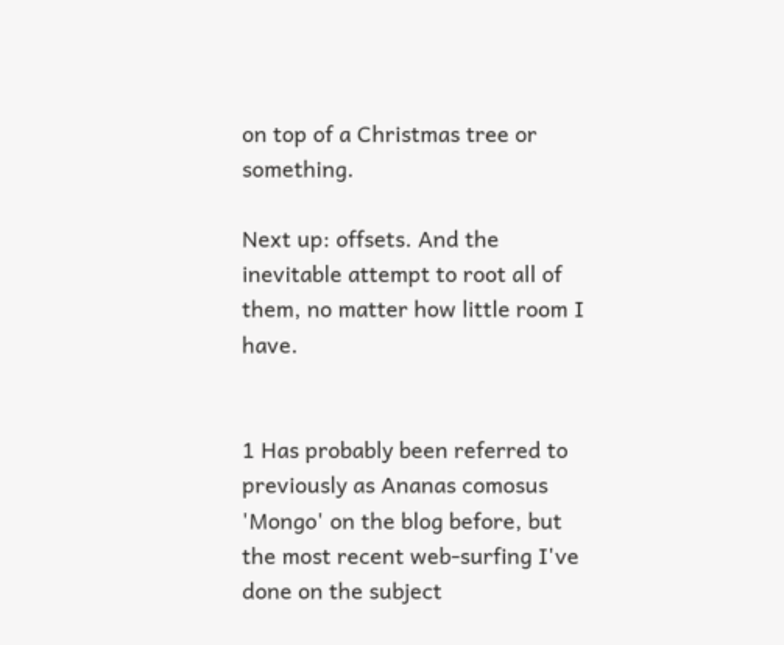on top of a Christmas tree or something.

Next up: offsets. And the inevitable attempt to root all of them, no matter how little room I have.


1 Has probably been referred to previously as Ananas comosus 'Mongo' on the blog before, but the most recent web-surfing I've done on the subject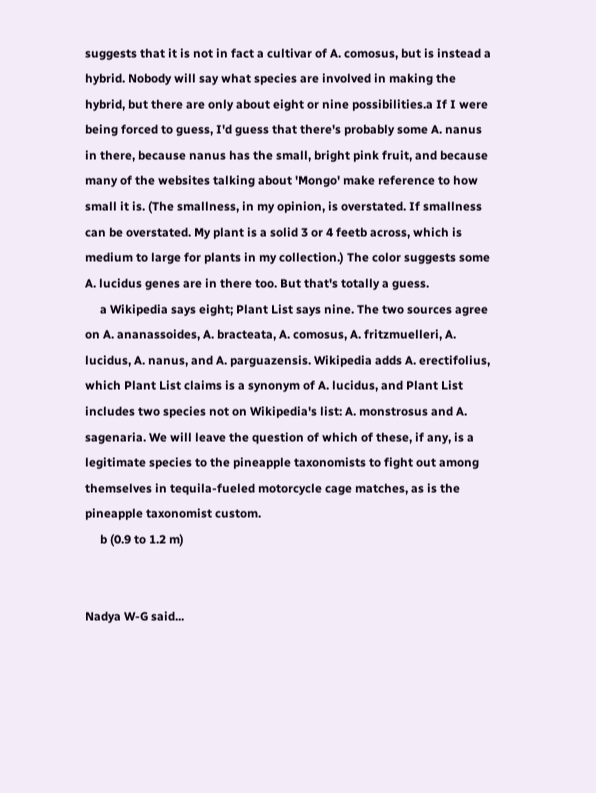suggests that it is not in fact a cultivar of A. comosus, but is instead a hybrid. Nobody will say what species are involved in making the hybrid, but there are only about eight or nine possibilities.a If I were being forced to guess, I'd guess that there's probably some A. nanus in there, because nanus has the small, bright pink fruit, and because many of the websites talking about 'Mongo' make reference to how small it is. (The smallness, in my opinion, is overstated. If smallness can be overstated. My plant is a solid 3 or 4 feetb across, which is medium to large for plants in my collection.) The color suggests some A. lucidus genes are in there too. But that's totally a guess.
     a Wikipedia says eight; Plant List says nine. The two sources agree on A. ananassoides, A. bracteata, A. comosus, A. fritzmuelleri, A. lucidus, A. nanus, and A. parguazensis. Wikipedia adds A. erectifolius, which Plant List claims is a synonym of A. lucidus, and Plant List includes two species not on Wikipedia's list: A. monstrosus and A. sagenaria. We will leave the question of which of these, if any, is a legitimate species to the pineapple taxonomists to fight out among themselves in tequila-fueled motorcycle cage matches, as is the pineapple taxonomist custom.
     b (0.9 to 1.2 m)


Nadya W-G said...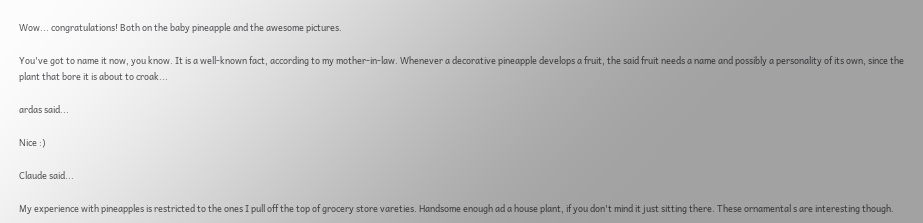Wow... congratulations! Both on the baby pineapple and the awesome pictures.

You've got to name it now, you know. It is a well-known fact, according to my mother-in-law. Whenever a decorative pineapple develops a fruit, the said fruit needs a name and possibly a personality of its own, since the plant that bore it is about to croak...

ardas said...

Nice :)

Claude said...

My experience with pineapples is restricted to the ones I pull off the top of grocery store vareties. Handsome enough ad a house plant, if you don't mind it just sitting there. These ornamental s are interesting though.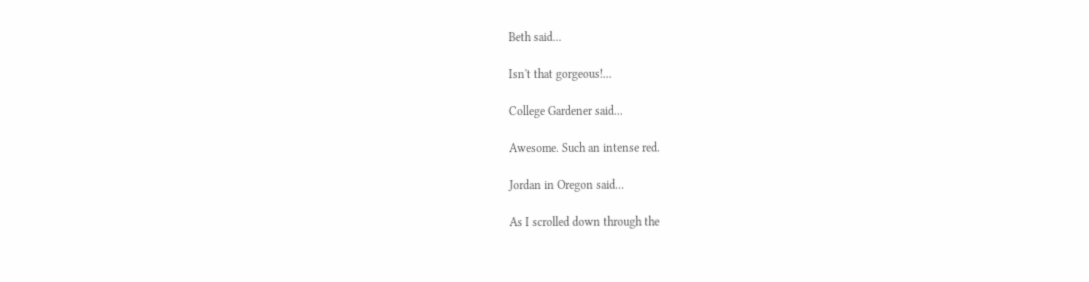Beth said...

Isn't that gorgeous!...

College Gardener said...

Awesome. Such an intense red.

Jordan in Oregon said...

As I scrolled down through the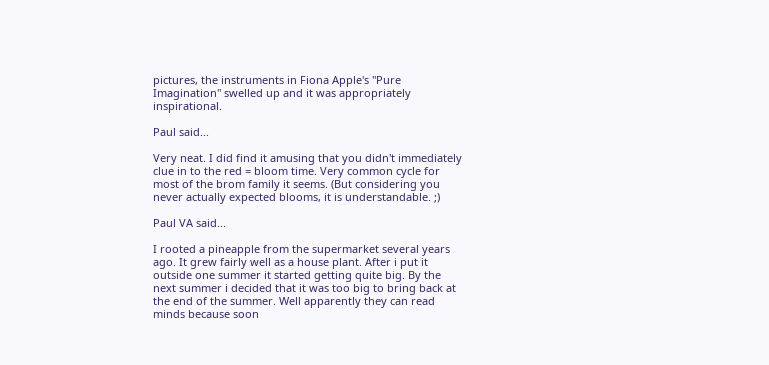pictures, the instruments in Fiona Apple's "Pure Imagination" swelled up and it was appropriately inspirational.

Paul said...

Very neat. I did find it amusing that you didn't immediately clue in to the red = bloom time. Very common cycle for most of the brom family it seems. (But considering you never actually expected blooms, it is understandable. ;)

Paul VA said...

I rooted a pineapple from the supermarket several years ago. It grew fairly well as a house plant. After i put it outside one summer it started getting quite big. By the next summer i decided that it was too big to bring back at the end of the summer. Well apparently they can read minds because soon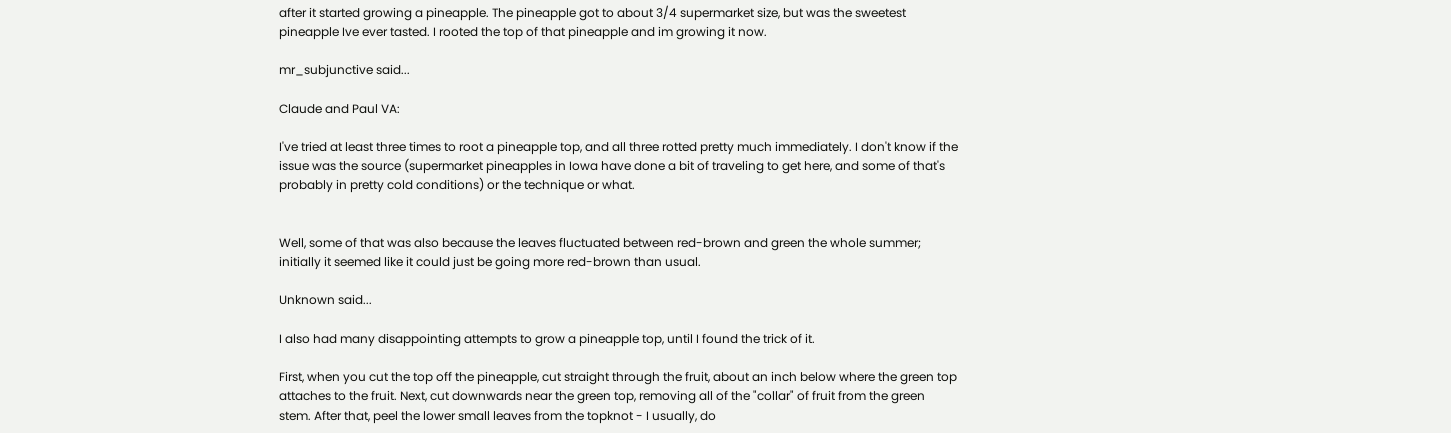after it started growing a pineapple. The pineapple got to about 3/4 supermarket size, but was the sweetest pineapple Ive ever tasted. I rooted the top of that pineapple and im growing it now.

mr_subjunctive said...

Claude and Paul VA:

I've tried at least three times to root a pineapple top, and all three rotted pretty much immediately. I don't know if the issue was the source (supermarket pineapples in Iowa have done a bit of traveling to get here, and some of that's probably in pretty cold conditions) or the technique or what.


Well, some of that was also because the leaves fluctuated between red-brown and green the whole summer; initially it seemed like it could just be going more red-brown than usual.

Unknown said...

I also had many disappointing attempts to grow a pineapple top, until I found the trick of it.

First, when you cut the top off the pineapple, cut straight through the fruit, about an inch below where the green top attaches to the fruit. Next, cut downwards near the green top, removing all of the "collar" of fruit from the green stem. After that, peel the lower small leaves from the topknot - I usually, do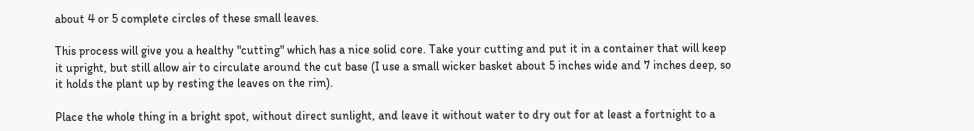about 4 or 5 complete circles of these small leaves.

This process will give you a healthy "cutting" which has a nice solid core. Take your cutting and put it in a container that will keep it upright, but still allow air to circulate around the cut base (I use a small wicker basket about 5 inches wide and 7 inches deep, so it holds the plant up by resting the leaves on the rim).

Place the whole thing in a bright spot, without direct sunlight, and leave it without water to dry out for at least a fortnight to a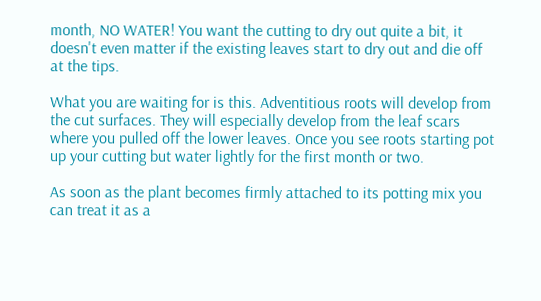month, NO WATER! You want the cutting to dry out quite a bit, it doesn't even matter if the existing leaves start to dry out and die off at the tips.

What you are waiting for is this. Adventitious roots will develop from the cut surfaces. They will especially develop from the leaf scars where you pulled off the lower leaves. Once you see roots starting pot up your cutting but water lightly for the first month or two.

As soon as the plant becomes firmly attached to its potting mix you can treat it as a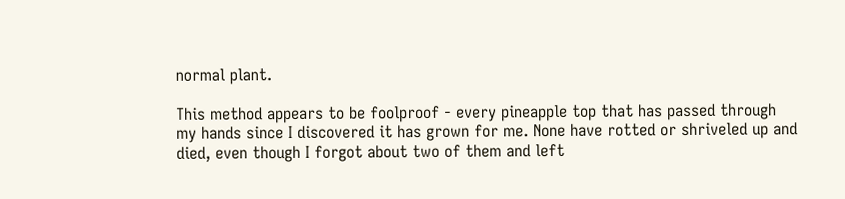normal plant.

This method appears to be foolproof - every pineapple top that has passed through my hands since I discovered it has grown for me. None have rotted or shriveled up and died, even though I forgot about two of them and left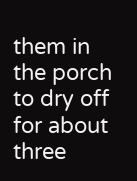them in the porch to dry off for about three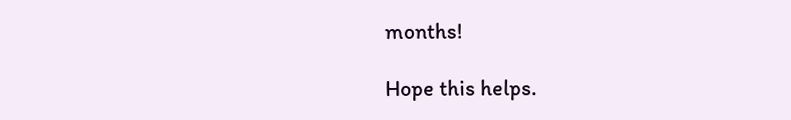months!

Hope this helps.